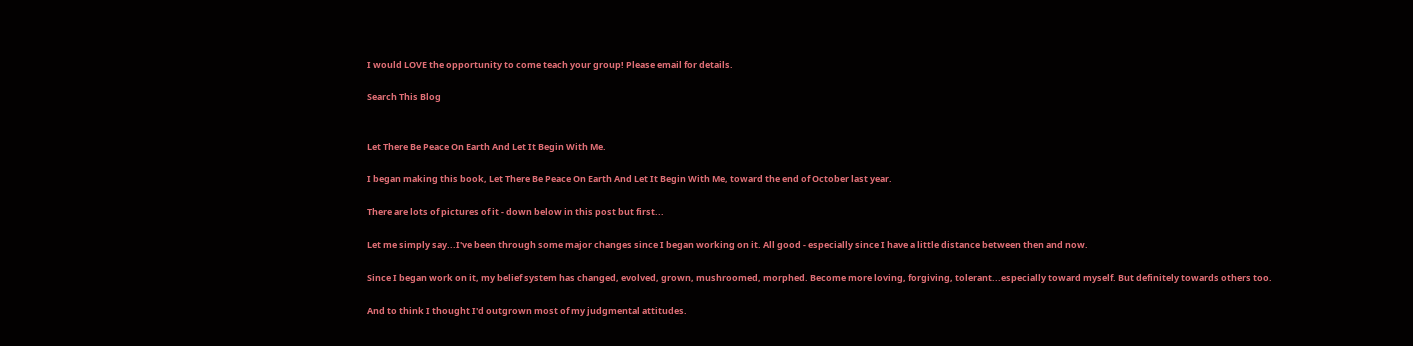I would LOVE the opportunity to come teach your group! Please email for details.

Search This Blog


Let There Be Peace On Earth And Let It Begin With Me.

I began making this book, Let There Be Peace On Earth And Let It Begin With Me, toward the end of October last year.

There are lots of pictures of it - down below in this post but first...

Let me simply say...I've been through some major changes since I began working on it. All good - especially since I have a little distance between then and now.

Since I began work on it, my belief system has changed, evolved, grown, mushroomed, morphed. Become more loving, forgiving, tolerant...especially toward myself. But definitely towards others too.

And to think I thought I'd outgrown most of my judgmental attitudes.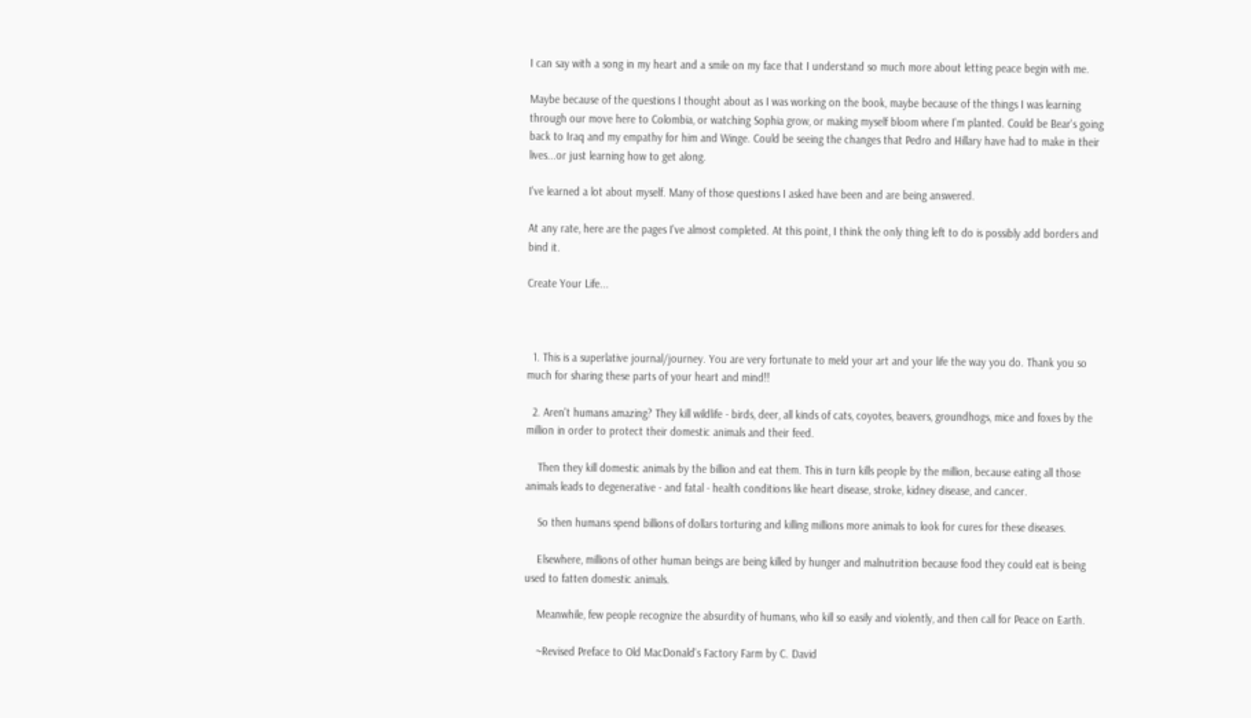I can say with a song in my heart and a smile on my face that I understand so much more about letting peace begin with me.

Maybe because of the questions I thought about as I was working on the book, maybe because of the things I was learning through our move here to Colombia, or watching Sophia grow, or making myself bloom where I'm planted. Could be Bear's going back to Iraq and my empathy for him and Winge. Could be seeing the changes that Pedro and Hillary have had to make in their lives...or just learning how to get along.

I've learned a lot about myself. Many of those questions I asked have been and are being answered.

At any rate, here are the pages I've almost completed. At this point, I think the only thing left to do is possibly add borders and bind it.

Create Your Life...



  1. This is a superlative journal/journey. You are very fortunate to meld your art and your life the way you do. Thank you so much for sharing these parts of your heart and mind!!

  2. Aren't humans amazing? They kill wildlife - birds, deer, all kinds of cats, coyotes, beavers, groundhogs, mice and foxes by the million in order to protect their domestic animals and their feed.

    Then they kill domestic animals by the billion and eat them. This in turn kills people by the million, because eating all those animals leads to degenerative - and fatal - health conditions like heart disease, stroke, kidney disease, and cancer.

    So then humans spend billions of dollars torturing and killing millions more animals to look for cures for these diseases.

    Elsewhere, millions of other human beings are being killed by hunger and malnutrition because food they could eat is being used to fatten domestic animals.

    Meanwhile, few people recognize the absurdity of humans, who kill so easily and violently, and then call for Peace on Earth.

    ~Revised Preface to Old MacDonald's Factory Farm by C. David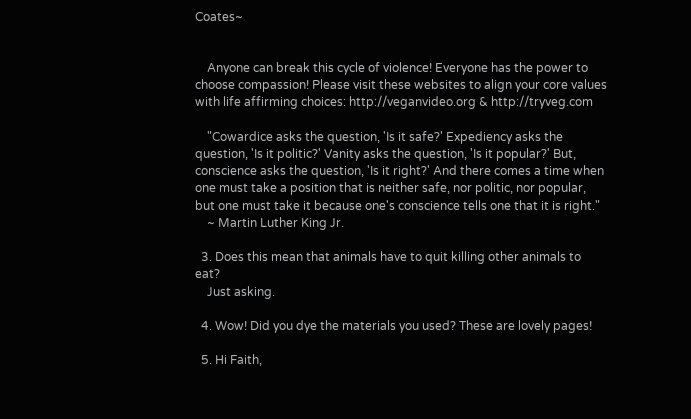Coates~


    Anyone can break this cycle of violence! Everyone has the power to choose compassion! Please visit these websites to align your core values with life affirming choices: http://veganvideo.org & http://tryveg.com

    "Cowardice asks the question, 'Is it safe?' Expediency asks the question, 'Is it politic?' Vanity asks the question, 'Is it popular?' But, conscience asks the question, 'Is it right?' And there comes a time when one must take a position that is neither safe, nor politic, nor popular, but one must take it because one's conscience tells one that it is right."
    ~ Martin Luther King Jr.

  3. Does this mean that animals have to quit killing other animals to eat?
    Just asking.

  4. Wow! Did you dye the materials you used? These are lovely pages!

  5. Hi Faith,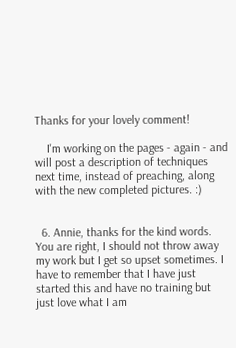Thanks for your lovely comment!

    I'm working on the pages - again - and will post a description of techniques next time, instead of preaching, along with the new completed pictures. :)


  6. Annie, thanks for the kind words. You are right, I should not throw away my work but I get so upset sometimes. I have to remember that I have just started this and have no training but just love what I am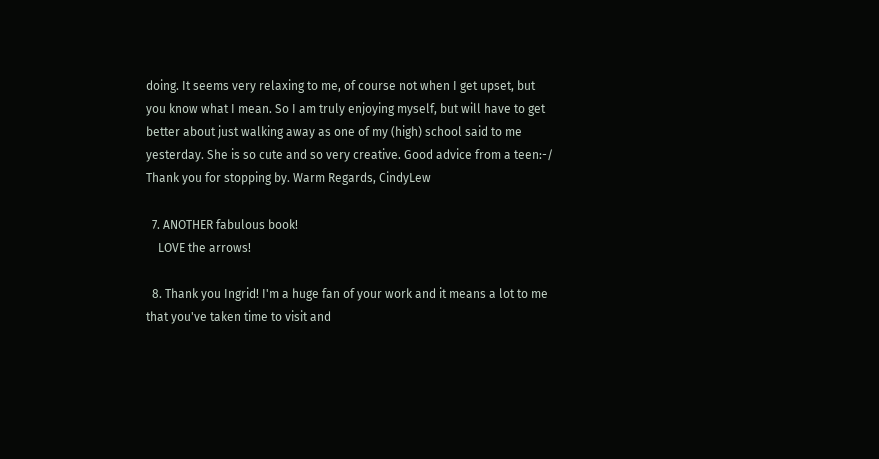doing. It seems very relaxing to me, of course not when I get upset, but you know what I mean. So I am truly enjoying myself, but will have to get better about just walking away as one of my (high) school said to me yesterday. She is so cute and so very creative. Good advice from a teen:-/ Thank you for stopping by. Warm Regards, CindyLew

  7. ANOTHER fabulous book!
    LOVE the arrows!

  8. Thank you Ingrid! I'm a huge fan of your work and it means a lot to me that you've taken time to visit and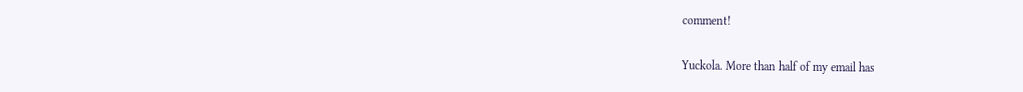comment!


Yuckola. More than half of my email has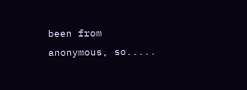been from anonymous, so.....